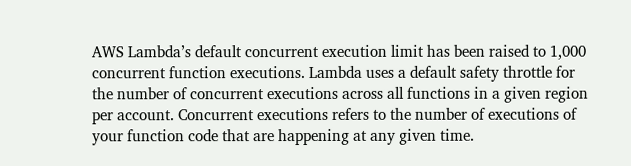AWS Lambda’s default concurrent execution limit has been raised to 1,000 concurrent function executions. Lambda uses a default safety throttle for the number of concurrent executions across all functions in a given region per account. Concurrent executions refers to the number of executions of your function code that are happening at any given time.